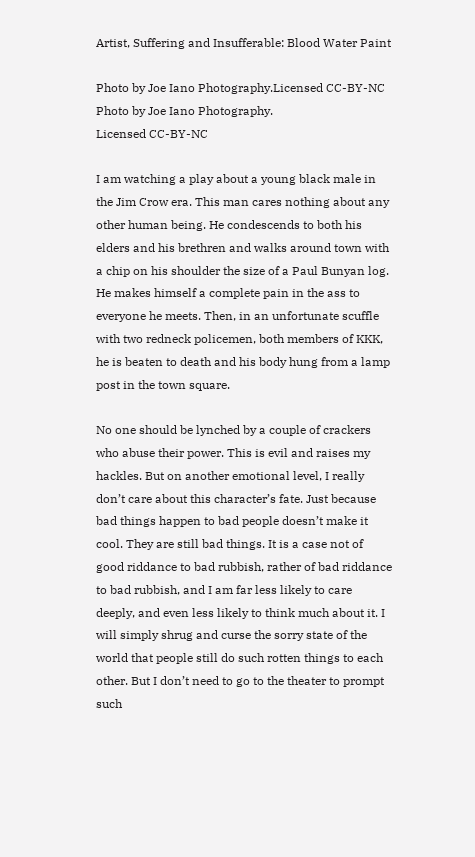Artist, Suffering and Insufferable: Blood Water Paint

Photo by Joe Iano Photography.Licensed CC-BY-NC
Photo by Joe Iano Photography.
Licensed CC-BY-NC

I am watching a play about a young black male in the Jim Crow era. This man cares nothing about any other human being. He condescends to both his elders and his brethren and walks around town with a chip on his shoulder the size of a Paul Bunyan log. He makes himself a complete pain in the ass to everyone he meets. Then, in an unfortunate scuffle with two redneck policemen, both members of KKK, he is beaten to death and his body hung from a lamp post in the town square.

No one should be lynched by a couple of crackers who abuse their power. This is evil and raises my hackles. But on another emotional level, I really don’t care about this character’s fate. Just because bad things happen to bad people doesn’t make it cool. They are still bad things. It is a case not of good riddance to bad rubbish, rather of bad riddance to bad rubbish, and I am far less likely to care deeply, and even less likely to think much about it. I will simply shrug and curse the sorry state of the world that people still do such rotten things to each other. But I don’t need to go to the theater to prompt such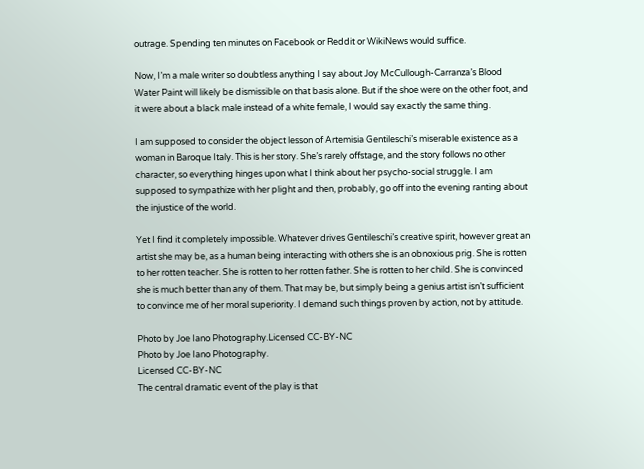outrage. Spending ten minutes on Facebook or Reddit or WikiNews would suffice.

Now, I’m a male writer so doubtless anything I say about Joy McCullough-Carranza’s Blood Water Paint will likely be dismissible on that basis alone. But if the shoe were on the other foot, and it were about a black male instead of a white female, I would say exactly the same thing.

I am supposed to consider the object lesson of Artemisia Gentileschi’s miserable existence as a woman in Baroque Italy. This is her story. She’s rarely offstage, and the story follows no other character, so everything hinges upon what I think about her psycho-social struggle. I am supposed to sympathize with her plight and then, probably, go off into the evening ranting about the injustice of the world.

Yet I find it completely impossible. Whatever drives Gentileschi’s creative spirit, however great an artist she may be, as a human being interacting with others she is an obnoxious prig. She is rotten to her rotten teacher. She is rotten to her rotten father. She is rotten to her child. She is convinced she is much better than any of them. That may be, but simply being a genius artist isn’t sufficient to convince me of her moral superiority. I demand such things proven by action, not by attitude.

Photo by Joe Iano Photography.Licensed CC-BY-NC
Photo by Joe Iano Photography.
Licensed CC-BY-NC
The central dramatic event of the play is that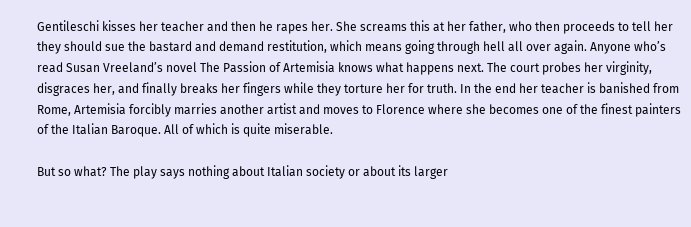Gentileschi kisses her teacher and then he rapes her. She screams this at her father, who then proceeds to tell her they should sue the bastard and demand restitution, which means going through hell all over again. Anyone who’s read Susan Vreeland’s novel The Passion of Artemisia knows what happens next. The court probes her virginity, disgraces her, and finally breaks her fingers while they torture her for truth. In the end her teacher is banished from Rome, Artemisia forcibly marries another artist and moves to Florence where she becomes one of the finest painters of the Italian Baroque. All of which is quite miserable.

But so what? The play says nothing about Italian society or about its larger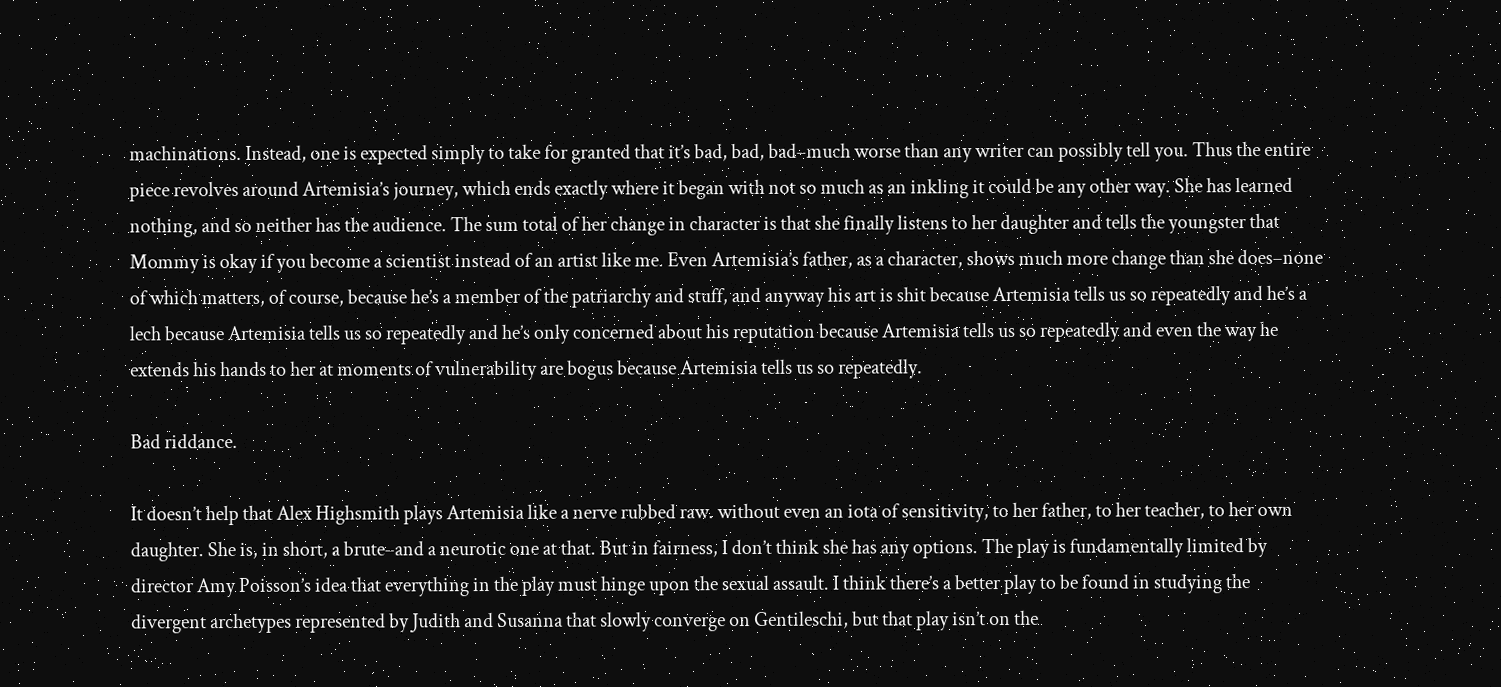machinations. Instead, one is expected simply to take for granted that it’s bad, bad, bad–much worse than any writer can possibly tell you. Thus the entire piece revolves around Artemisia’s journey, which ends exactly where it began with not so much as an inkling it could be any other way. She has learned nothing, and so neither has the audience. The sum total of her change in character is that she finally listens to her daughter and tells the youngster that Mommy is okay if you become a scientist instead of an artist like me. Even Artemisia’s father, as a character, shows much more change than she does–none of which matters, of course, because he’s a member of the patriarchy and stuff, and anyway his art is shit because Artemisia tells us so repeatedly and he’s a lech because Artemisia tells us so repeatedly and he’s only concerned about his reputation because Artemisia tells us so repeatedly and even the way he extends his hands to her at moments of vulnerability are bogus because Artemisia tells us so repeatedly.

Bad riddance.

It doesn’t help that Alex Highsmith plays Artemisia like a nerve rubbed raw. without even an iota of sensitivity, to her father, to her teacher, to her own daughter. She is, in short, a brute–and a neurotic one at that. But in fairness, I don’t think she has any options. The play is fundamentally limited by director Amy Poisson’s idea that everything in the play must hinge upon the sexual assault. I think there’s a better play to be found in studying the divergent archetypes represented by Judith and Susanna that slowly converge on Gentileschi, but that play isn’t on the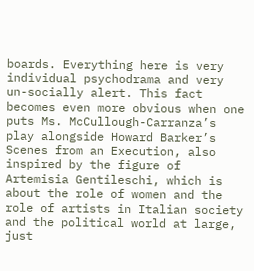boards. Everything here is very individual psychodrama and very un-socially alert. This fact becomes even more obvious when one puts Ms. McCullough-Carranza’s play alongside Howard Barker’s Scenes from an Execution, also inspired by the figure of Artemisia Gentileschi, which is about the role of women and the role of artists in Italian society and the political world at large, just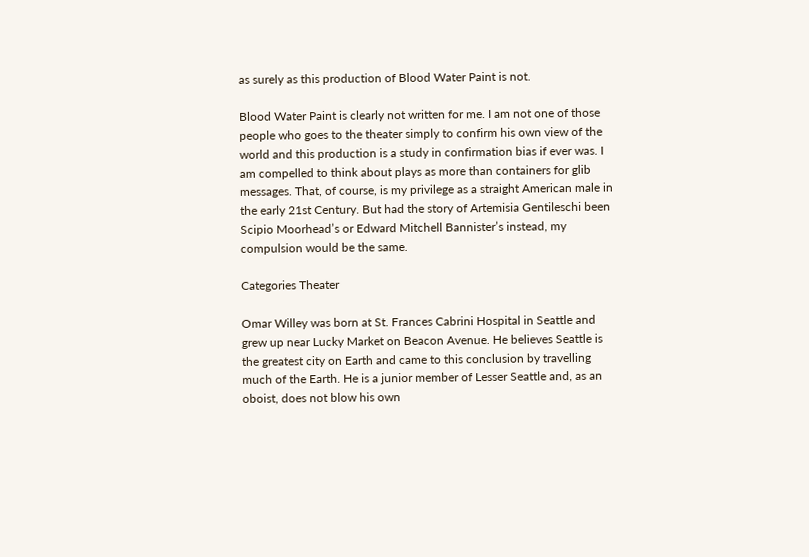as surely as this production of Blood Water Paint is not.

Blood Water Paint is clearly not written for me. I am not one of those people who goes to the theater simply to confirm his own view of the world and this production is a study in confirmation bias if ever was. I am compelled to think about plays as more than containers for glib messages. That, of course, is my privilege as a straight American male in the early 21st Century. But had the story of Artemisia Gentileschi been Scipio Moorhead’s or Edward Mitchell Bannister’s instead, my compulsion would be the same.

Categories Theater

Omar Willey was born at St. Frances Cabrini Hospital in Seattle and grew up near Lucky Market on Beacon Avenue. He believes Seattle is the greatest city on Earth and came to this conclusion by travelling much of the Earth. He is a junior member of Lesser Seattle and, as an oboist, does not blow his own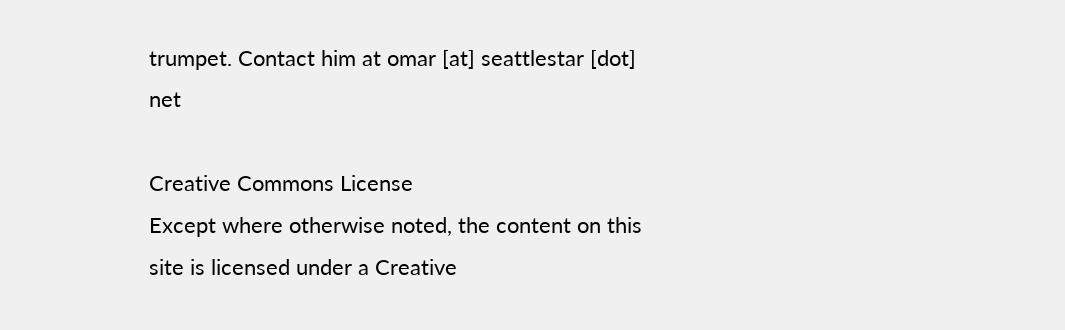trumpet. Contact him at omar [at] seattlestar [dot] net

Creative Commons License
Except where otherwise noted, the content on this site is licensed under a Creative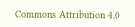Commons Attribution 4.0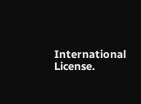International License.